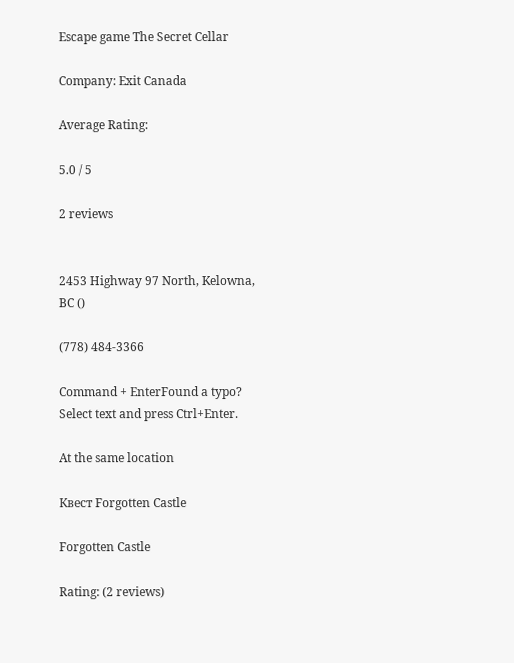Escape game The Secret Cellar

Company: Exit Canada

Average Rating:

5.0 / 5

2 reviews


2453 Highway 97 North, Kelowna, BC ()

(778) 484-3366

Command + EnterFound a typo? Select text and press Ctrl+Enter.

At the same location

Квест Forgotten Castle

Forgotten Castle

Rating: (2 reviews)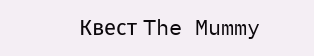Квест The Mummy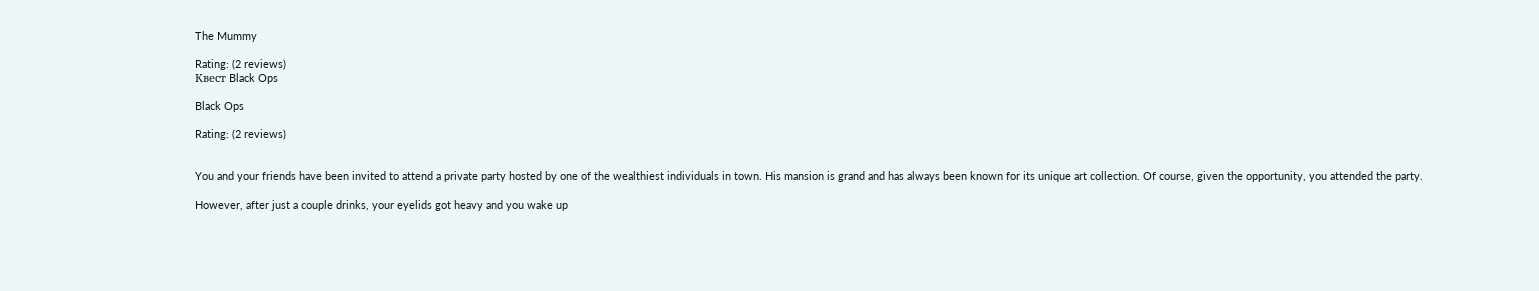The Mummy

Rating: (2 reviews)
Квест Black Ops

Black Ops

Rating: (2 reviews)


You and your friends have been invited to attend a private party hosted by one of the wealthiest individuals in town. His mansion is grand and has always been known for its unique art collection. Of course, given the opportunity, you attended the party.

However, after just a couple drinks, your eyelids got heavy and you wake up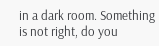in a dark room. Something is not right, do you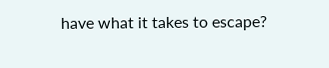have what it takes to escape?